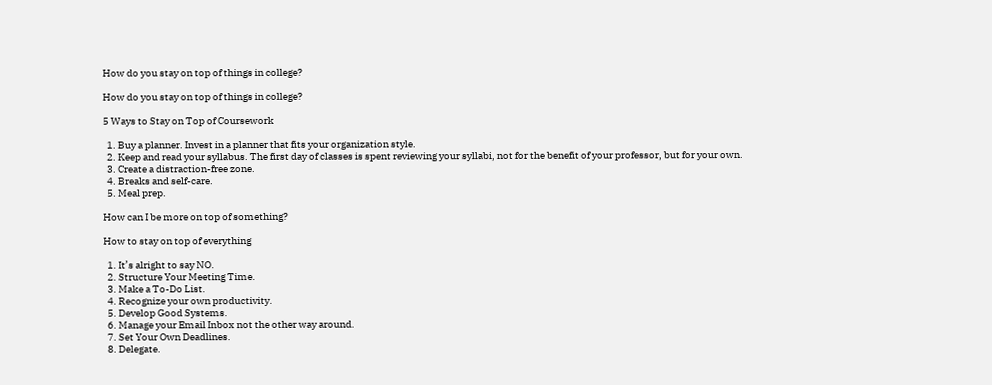How do you stay on top of things in college?

How do you stay on top of things in college?

5 Ways to Stay on Top of Coursework

  1. Buy a planner. Invest in a planner that fits your organization style.
  2. Keep and read your syllabus. The first day of classes is spent reviewing your syllabi, not for the benefit of your professor, but for your own.
  3. Create a distraction-free zone.
  4. Breaks and self-care.
  5. Meal prep.

How can I be more on top of something?

How to stay on top of everything

  1. It’s alright to say NO.
  2. Structure Your Meeting Time.
  3. Make a To-Do List.
  4. Recognize your own productivity.
  5. Develop Good Systems.
  6. Manage your Email Inbox not the other way around.
  7. Set Your Own Deadlines.
  8. Delegate.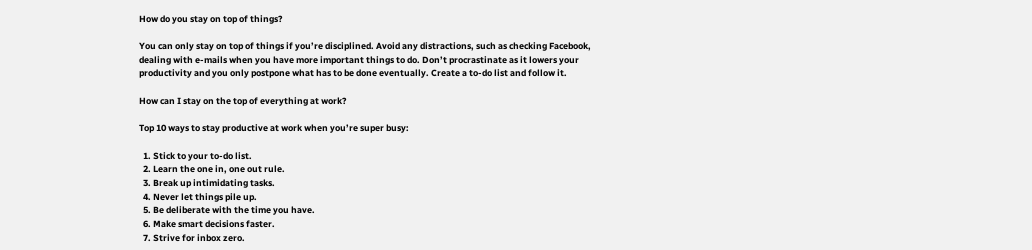How do you stay on top of things?

You can only stay on top of things if you’re disciplined. Avoid any distractions, such as checking Facebook, dealing with e-mails when you have more important things to do. Don’t procrastinate as it lowers your productivity and you only postpone what has to be done eventually. Create a to-do list and follow it.

How can I stay on the top of everything at work?

Top 10 ways to stay productive at work when you’re super busy:

  1. Stick to your to-do list.
  2. Learn the one in, one out rule.
  3. Break up intimidating tasks.
  4. Never let things pile up.
  5. Be deliberate with the time you have.
  6. Make smart decisions faster.
  7. Strive for inbox zero.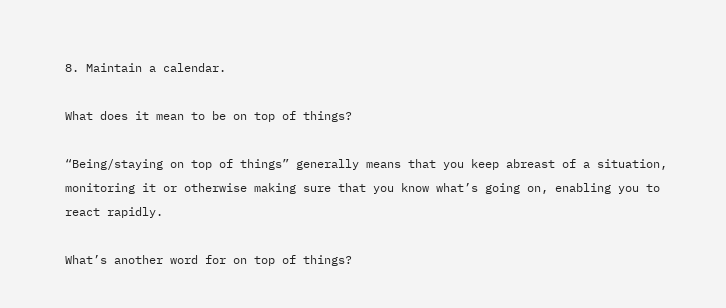8. Maintain a calendar.

What does it mean to be on top of things?

“Being/staying on top of things” generally means that you keep abreast of a situation, monitoring it or otherwise making sure that you know what’s going on, enabling you to react rapidly.

What’s another word for on top of things?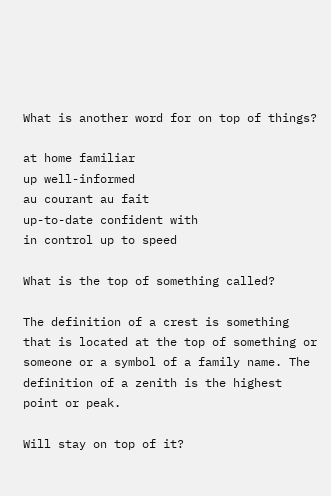What is another word for on top of things?

at home familiar
up well-informed
au courant au fait
up-to-date confident with
in control up to speed

What is the top of something called?

The definition of a crest is something that is located at the top of something or someone or a symbol of a family name. The definition of a zenith is the highest point or peak.

Will stay on top of it?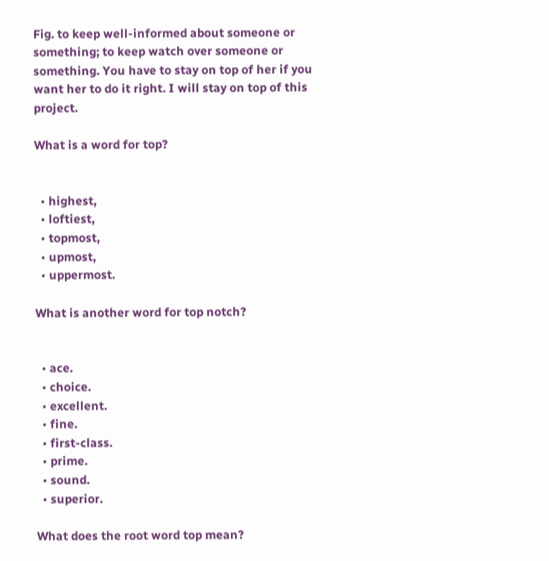Fig. to keep well-informed about someone or something; to keep watch over someone or something. You have to stay on top of her if you want her to do it right. I will stay on top of this project.

What is a word for top?


  • highest,
  • loftiest,
  • topmost,
  • upmost,
  • uppermost.

What is another word for top notch?


  • ace.
  • choice.
  • excellent.
  • fine.
  • first-class.
  • prime.
  • sound.
  • superior.

What does the root word top mean?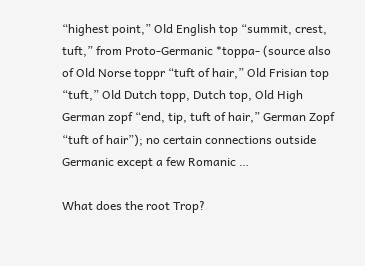“highest point,” Old English top “summit, crest, tuft,” from Proto-Germanic *toppa- (source also of Old Norse toppr “tuft of hair,” Old Frisian top “tuft,” Old Dutch topp, Dutch top, Old High German zopf “end, tip, tuft of hair,” German Zopf “tuft of hair”); no certain connections outside Germanic except a few Romanic …

What does the root Trop?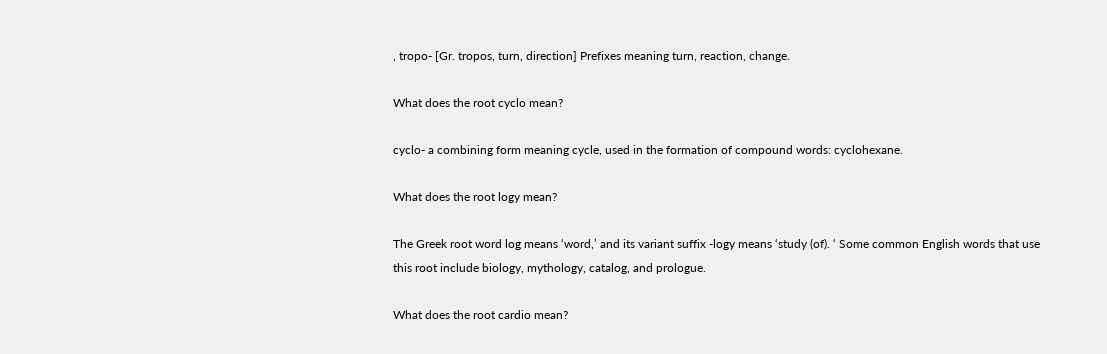, tropo- [Gr. tropos, turn, direction] Prefixes meaning turn, reaction, change.

What does the root cyclo mean?

cyclo- a combining form meaning cycle, used in the formation of compound words: cyclohexane.

What does the root logy mean?

The Greek root word log means ‘word,’ and its variant suffix -logy means ‘study (of). ‘ Some common English words that use this root include biology, mythology, catalog, and prologue.

What does the root cardio mean?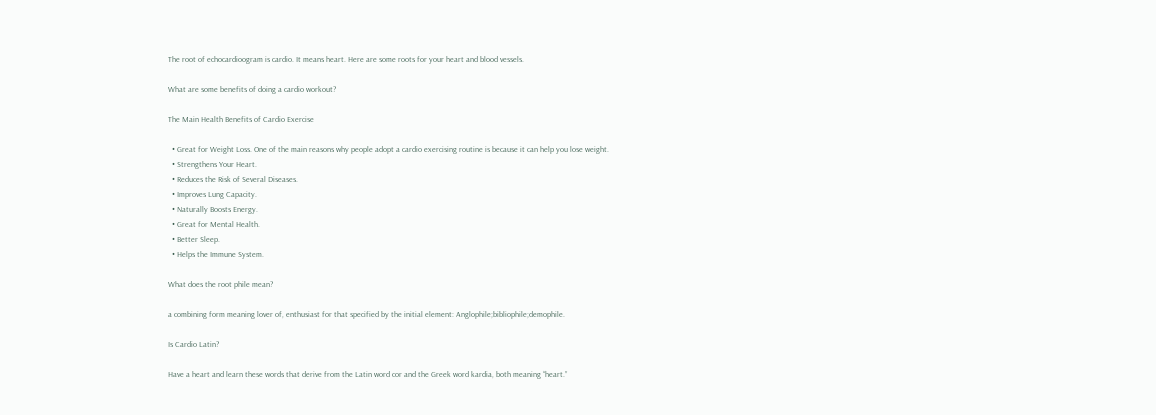The root of echocardioogram is cardio. It means heart. Here are some roots for your heart and blood vessels.

What are some benefits of doing a cardio workout?

The Main Health Benefits of Cardio Exercise

  • Great for Weight Loss. One of the main reasons why people adopt a cardio exercising routine is because it can help you lose weight.
  • Strengthens Your Heart.
  • Reduces the Risk of Several Diseases.
  • Improves Lung Capacity.
  • Naturally Boosts Energy.
  • Great for Mental Health.
  • Better Sleep.
  • Helps the Immune System.

What does the root phile mean?

a combining form meaning lover of, enthusiast for that specified by the initial element: Anglophile;bibliophile;demophile.

Is Cardio Latin?

Have a heart and learn these words that derive from the Latin word cor and the Greek word kardia, both meaning “heart.”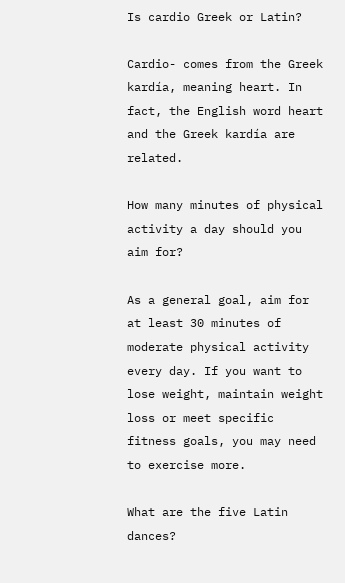Is cardio Greek or Latin?

Cardio- comes from the Greek kardía, meaning heart. In fact, the English word heart and the Greek kardía are related.

How many minutes of physical activity a day should you aim for?

As a general goal, aim for at least 30 minutes of moderate physical activity every day. If you want to lose weight, maintain weight loss or meet specific fitness goals, you may need to exercise more.

What are the five Latin dances?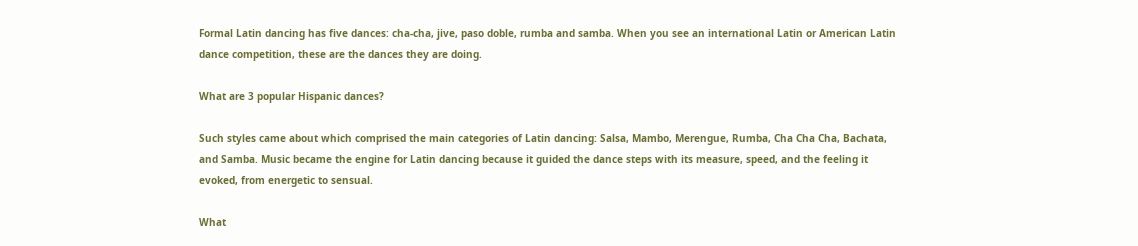Formal Latin dancing has five dances: cha-cha, jive, paso doble, rumba and samba. When you see an international Latin or American Latin dance competition, these are the dances they are doing.

What are 3 popular Hispanic dances?

Such styles came about which comprised the main categories of Latin dancing: Salsa, Mambo, Merengue, Rumba, Cha Cha Cha, Bachata, and Samba. Music became the engine for Latin dancing because it guided the dance steps with its measure, speed, and the feeling it evoked, from energetic to sensual.

What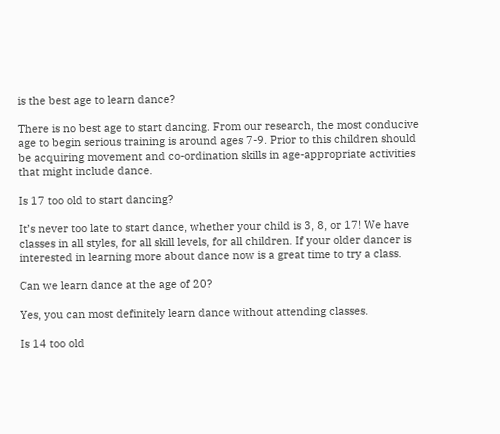is the best age to learn dance?

There is no best age to start dancing. From our research, the most conducive age to begin serious training is around ages 7-9. Prior to this children should be acquiring movement and co-ordination skills in age-appropriate activities that might include dance.

Is 17 too old to start dancing?

It’s never too late to start dance, whether your child is 3, 8, or 17! We have classes in all styles, for all skill levels, for all children. If your older dancer is interested in learning more about dance now is a great time to try a class.

Can we learn dance at the age of 20?

Yes, you can most definitely learn dance without attending classes.

Is 14 too old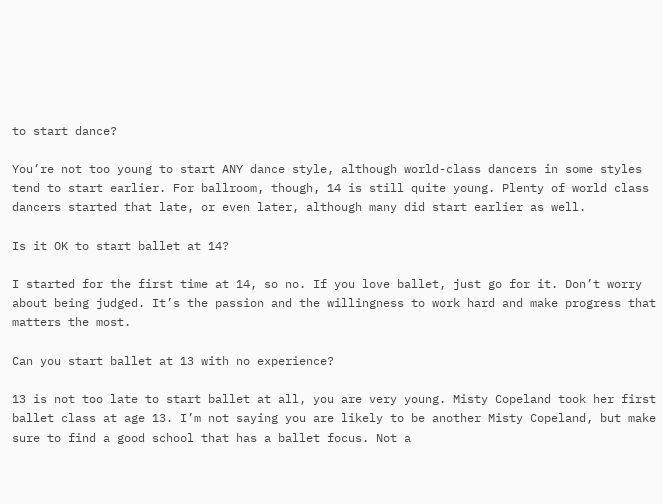to start dance?

You’re not too young to start ANY dance style, although world-class dancers in some styles tend to start earlier. For ballroom, though, 14 is still quite young. Plenty of world class dancers started that late, or even later, although many did start earlier as well.

Is it OK to start ballet at 14?

I started for the first time at 14, so no. If you love ballet, just go for it. Don’t worry about being judged. It’s the passion and the willingness to work hard and make progress that matters the most.

Can you start ballet at 13 with no experience?

13 is not too late to start ballet at all, you are very young. Misty Copeland took her first ballet class at age 13. I’m not saying you are likely to be another Misty Copeland, but make sure to find a good school that has a ballet focus. Not a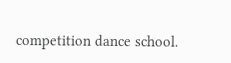competition dance school.